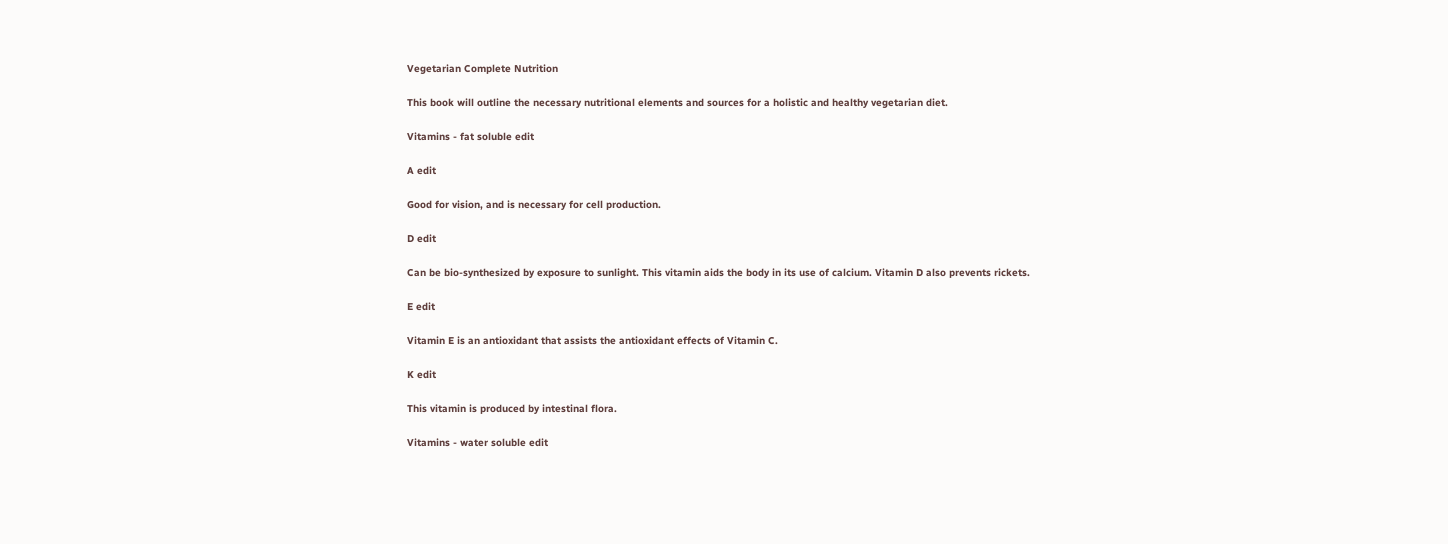Vegetarian Complete Nutrition

This book will outline the necessary nutritional elements and sources for a holistic and healthy vegetarian diet.

Vitamins - fat soluble edit

A edit

Good for vision, and is necessary for cell production.

D edit

Can be bio-synthesized by exposure to sunlight. This vitamin aids the body in its use of calcium. Vitamin D also prevents rickets.

E edit

Vitamin E is an antioxidant that assists the antioxidant effects of Vitamin C.

K edit

This vitamin is produced by intestinal flora.

Vitamins - water soluble edit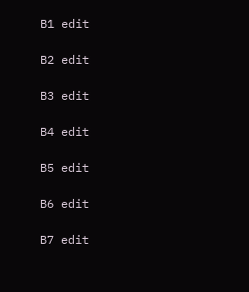B1 edit

B2 edit

B3 edit

B4 edit

B5 edit

B6 edit

B7 edit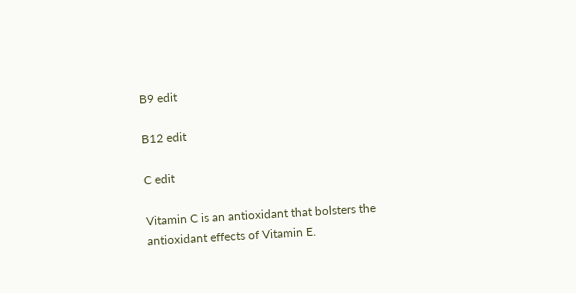B9 edit

B12 edit

C edit

Vitamin C is an antioxidant that bolsters the antioxidant effects of Vitamin E.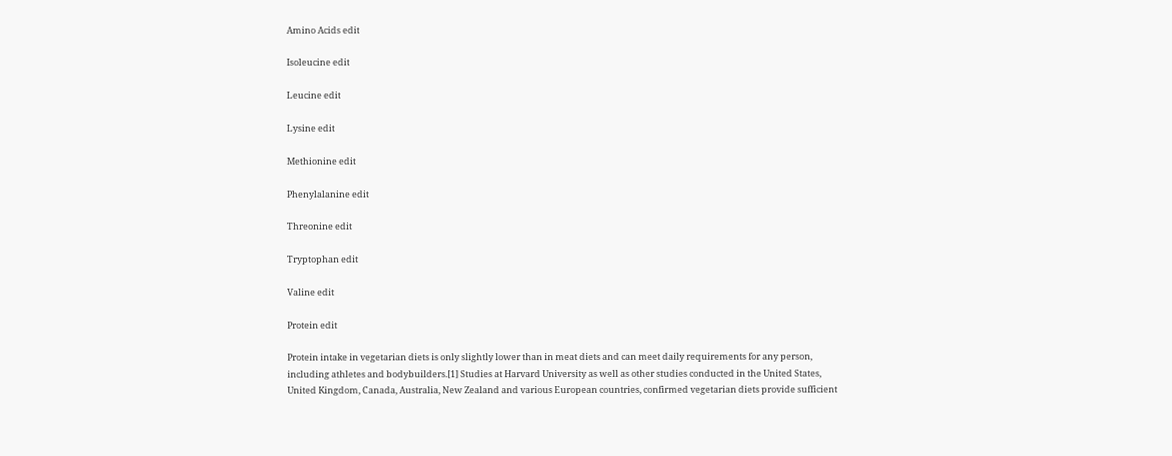Amino Acids edit

Isoleucine edit

Leucine edit

Lysine edit

Methionine edit

Phenylalanine edit

Threonine edit

Tryptophan edit

Valine edit

Protein edit

Protein intake in vegetarian diets is only slightly lower than in meat diets and can meet daily requirements for any person, including athletes and bodybuilders.[1] Studies at Harvard University as well as other studies conducted in the United States, United Kingdom, Canada, Australia, New Zealand and various European countries, confirmed vegetarian diets provide sufficient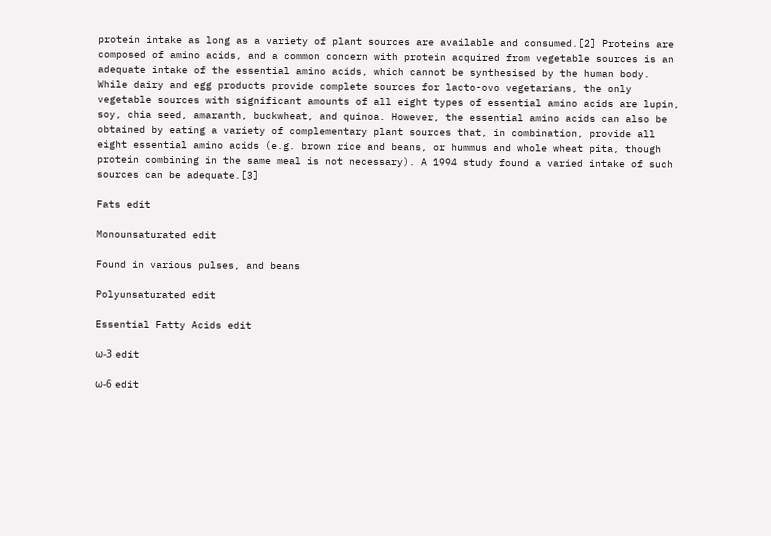protein intake as long as a variety of plant sources are available and consumed.[2] Proteins are composed of amino acids, and a common concern with protein acquired from vegetable sources is an adequate intake of the essential amino acids, which cannot be synthesised by the human body. While dairy and egg products provide complete sources for lacto-ovo vegetarians, the only vegetable sources with significant amounts of all eight types of essential amino acids are lupin, soy, chia seed, amaranth, buckwheat, and quinoa. However, the essential amino acids can also be obtained by eating a variety of complementary plant sources that, in combination, provide all eight essential amino acids (e.g. brown rice and beans, or hummus and whole wheat pita, though protein combining in the same meal is not necessary). A 1994 study found a varied intake of such sources can be adequate.[3]

Fats edit

Monounsaturated edit

Found in various pulses, and beans

Polyunsaturated edit

Essential Fatty Acids edit

ω-3 edit

ω-6 edit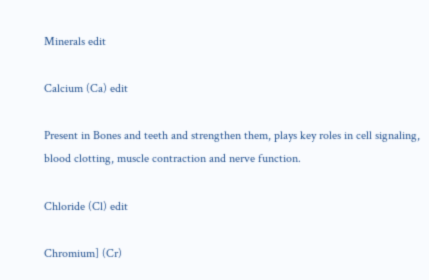Minerals edit

Calcium (Ca) edit

Present in Bones and teeth and strengthen them, plays key roles in cell signaling, blood clotting, muscle contraction and nerve function.

Chloride (Cl) edit

Chromium] (Cr)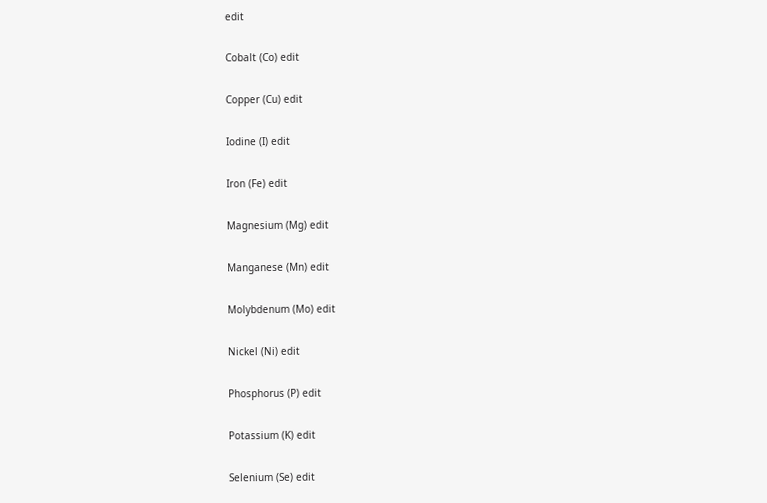edit

Cobalt (Co) edit

Copper (Cu) edit

Iodine (I) edit

Iron (Fe) edit

Magnesium (Mg) edit

Manganese (Mn) edit

Molybdenum (Mo) edit

Nickel (Ni) edit

Phosphorus (P) edit

Potassium (K) edit

Selenium (Se) edit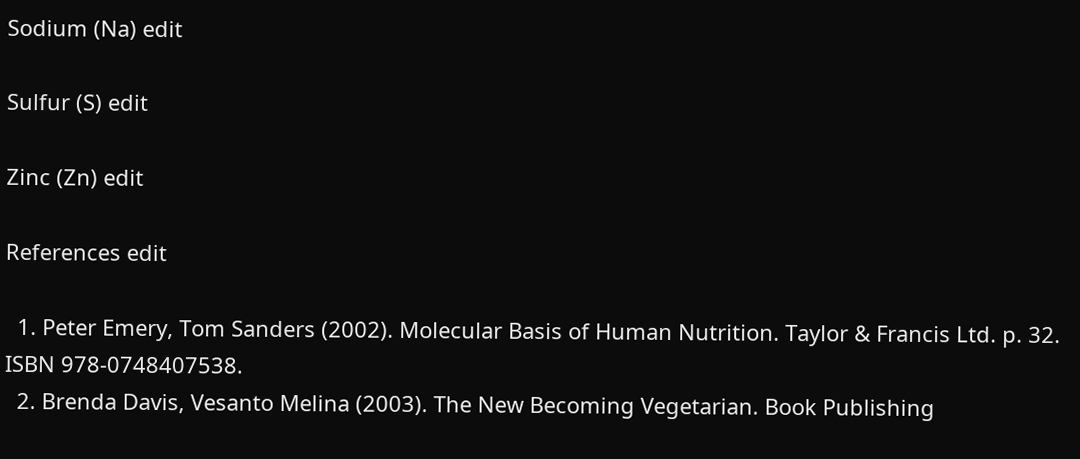Sodium (Na) edit

Sulfur (S) edit

Zinc (Zn) edit

References edit

  1. Peter Emery, Tom Sanders (2002). Molecular Basis of Human Nutrition. Taylor & Francis Ltd. p. 32. ISBN 978-0748407538.
  2. Brenda Davis, Vesanto Melina (2003). The New Becoming Vegetarian. Book Publishing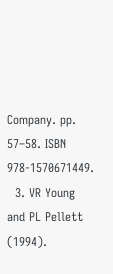Company. pp. 57–58. ISBN 978-1570671449.
  3. VR Young and PL Pellett (1994).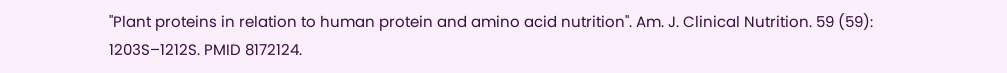"Plant proteins in relation to human protein and amino acid nutrition". Am. J. Clinical Nutrition. 59 (59): 1203S–1212S. PMID 8172124.